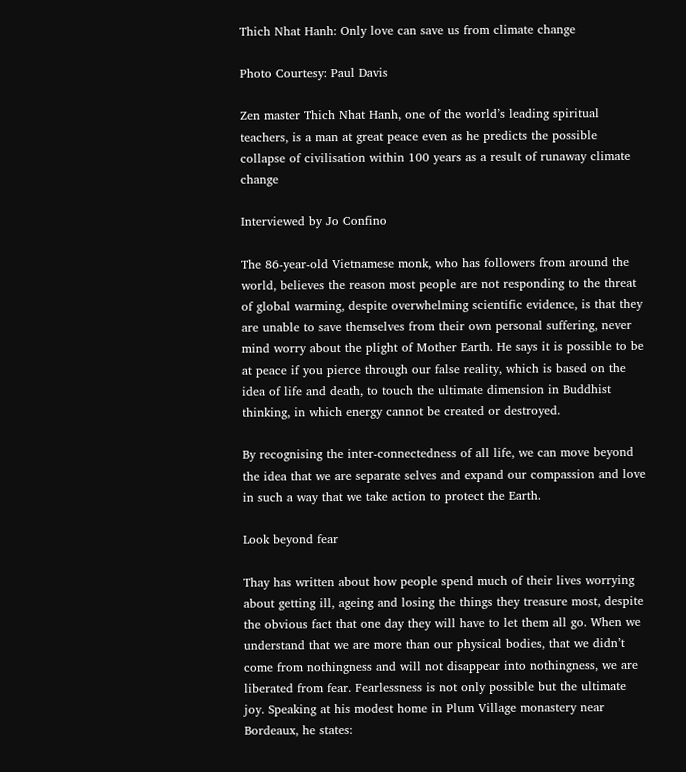Thich Nhat Hanh: Only love can save us from climate change

Photo Courtesy: Paul Davis

Zen master Thich Nhat Hanh, one of the world’s leading spiritual teachers, is a man at great peace even as he predicts the possible collapse of civilisation within 100 years as a result of runaway climate change

Interviewed by Jo Confino

The 86-year-old Vietnamese monk, who has followers from around the world, believes the reason most people are not responding to the threat of global warming, despite overwhelming scientific evidence, is that they are unable to save themselves from their own personal suffering, never mind worry about the plight of Mother Earth. He says it is possible to be at peace if you pierce through our false reality, which is based on the idea of life and death, to touch the ultimate dimension in Buddhist thinking, in which energy cannot be created or destroyed.

By recognising the inter-connectedness of all life, we can move beyond the idea that we are separate selves and expand our compassion and love in such a way that we take action to protect the Earth.

Look beyond fear

Thay has written about how people spend much of their lives worrying about getting ill, ageing and losing the things they treasure most, despite the obvious fact that one day they will have to let them all go. When we understand that we are more than our physical bodies, that we didn’t come from nothingness and will not disappear into nothingness, we are liberated from fear. Fearlessness is not only possible but the ultimate joy. Speaking at his modest home in Plum Village monastery near Bordeaux, he states: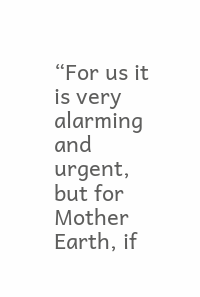“For us it is very alarming and urgent, but for Mother Earth, if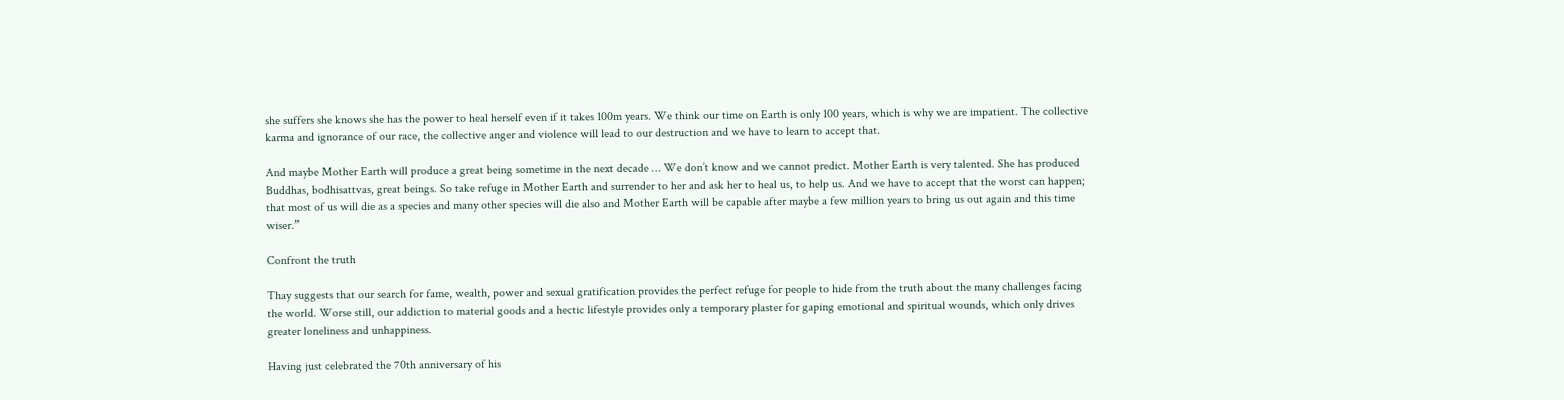she suffers she knows she has the power to heal herself even if it takes 100m years. We think our time on Earth is only 100 years, which is why we are impatient. The collective karma and ignorance of our race, the collective anger and violence will lead to our destruction and we have to learn to accept that.

And maybe Mother Earth will produce a great being sometime in the next decade … We don’t know and we cannot predict. Mother Earth is very talented. She has produced Buddhas, bodhisattvas, great beings. So take refuge in Mother Earth and surrender to her and ask her to heal us, to help us. And we have to accept that the worst can happen; that most of us will die as a species and many other species will die also and Mother Earth will be capable after maybe a few million years to bring us out again and this time wiser.”

Confront the truth

Thay suggests that our search for fame, wealth, power and sexual gratification provides the perfect refuge for people to hide from the truth about the many challenges facing the world. Worse still, our addiction to material goods and a hectic lifestyle provides only a temporary plaster for gaping emotional and spiritual wounds, which only drives greater loneliness and unhappiness.

Having just celebrated the 70th anniversary of his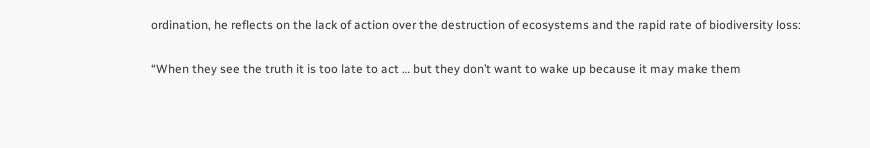ordination, he reflects on the lack of action over the destruction of ecosystems and the rapid rate of biodiversity loss:

“When they see the truth it is too late to act … but they don’t want to wake up because it may make them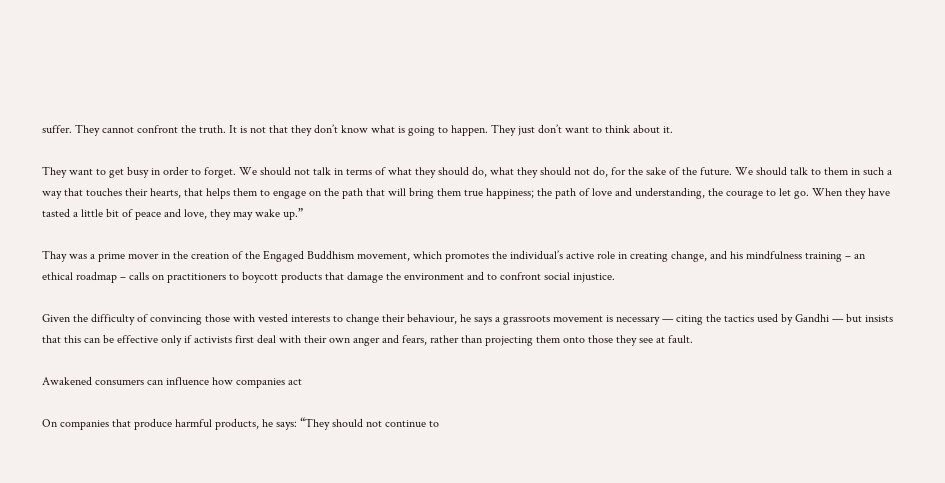suffer. They cannot confront the truth. It is not that they don’t know what is going to happen. They just don’t want to think about it.

They want to get busy in order to forget. We should not talk in terms of what they should do, what they should not do, for the sake of the future. We should talk to them in such a way that touches their hearts, that helps them to engage on the path that will bring them true happiness; the path of love and understanding, the courage to let go. When they have tasted a little bit of peace and love, they may wake up.”

Thay was a prime mover in the creation of the Engaged Buddhism movement, which promotes the individual’s active role in creating change, and his mindfulness training – an ethical roadmap – calls on practitioners to boycott products that damage the environment and to confront social injustice.

Given the difficulty of convincing those with vested interests to change their behaviour, he says a grassroots movement is necessary — citing the tactics used by Gandhi — but insists that this can be effective only if activists first deal with their own anger and fears, rather than projecting them onto those they see at fault.

Awakened consumers can influence how companies act

On companies that produce harmful products, he says: “They should not continue to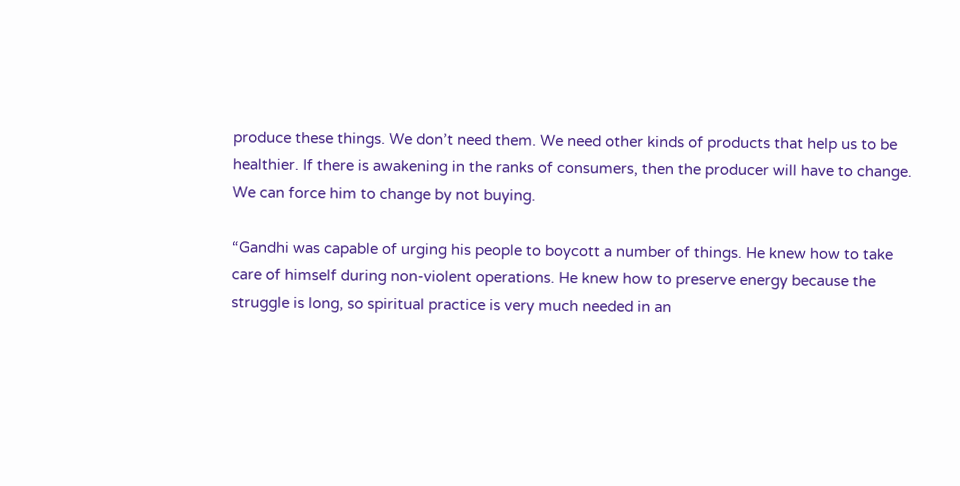produce these things. We don’t need them. We need other kinds of products that help us to be healthier. If there is awakening in the ranks of consumers, then the producer will have to change. We can force him to change by not buying.

“Gandhi was capable of urging his people to boycott a number of things. He knew how to take care of himself during non-violent operations. He knew how to preserve energy because the struggle is long, so spiritual practice is very much needed in an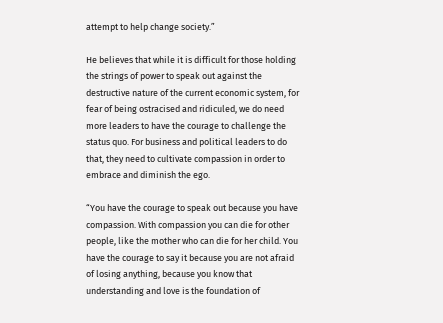attempt to help change society.”

He believes that while it is difficult for those holding the strings of power to speak out against the destructive nature of the current economic system, for fear of being ostracised and ridiculed, we do need more leaders to have the courage to challenge the status quo. For business and political leaders to do that, they need to cultivate compassion in order to embrace and diminish the ego.

“You have the courage to speak out because you have compassion. With compassion you can die for other people, like the mother who can die for her child. You have the courage to say it because you are not afraid of losing anything, because you know that understanding and love is the foundation of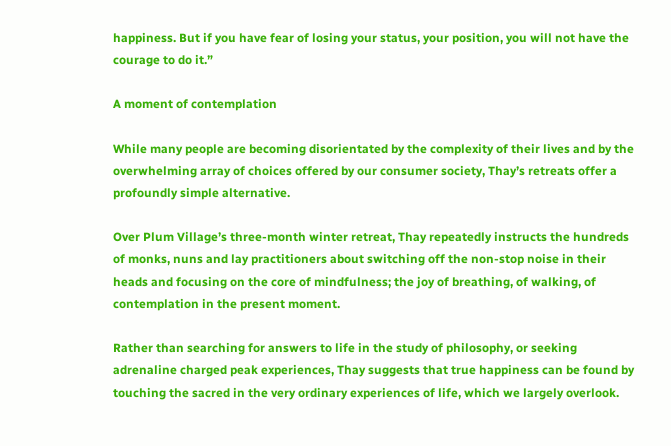happiness. But if you have fear of losing your status, your position, you will not have the courage to do it.”

A moment of contemplation

While many people are becoming disorientated by the complexity of their lives and by the overwhelming array of choices offered by our consumer society, Thay’s retreats offer a profoundly simple alternative.

Over Plum Village’s three-month winter retreat, Thay repeatedly instructs the hundreds of monks, nuns and lay practitioners about switching off the non-stop noise in their heads and focusing on the core of mindfulness; the joy of breathing, of walking, of contemplation in the present moment.

Rather than searching for answers to life in the study of philosophy, or seeking adrenaline charged peak experiences, Thay suggests that true happiness can be found by touching the sacred in the very ordinary experiences of life, which we largely overlook.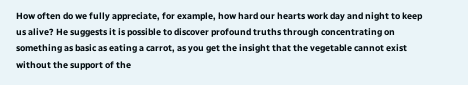How often do we fully appreciate, for example, how hard our hearts work day and night to keep us alive? He suggests it is possible to discover profound truths through concentrating on something as basic as eating a carrot, as you get the insight that the vegetable cannot exist without the support of the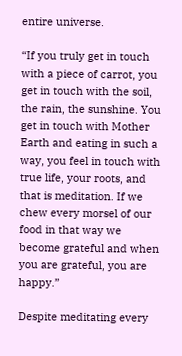entire universe.

“If you truly get in touch with a piece of carrot, you get in touch with the soil, the rain, the sunshine. You get in touch with Mother Earth and eating in such a way, you feel in touch with true life, your roots, and that is meditation. If we chew every morsel of our food in that way we become grateful and when you are grateful, you are happy.”

Despite meditating every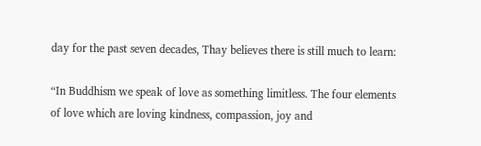day for the past seven decades, Thay believes there is still much to learn:

“In Buddhism we speak of love as something limitless. The four elements of love which are loving kindness, compassion, joy and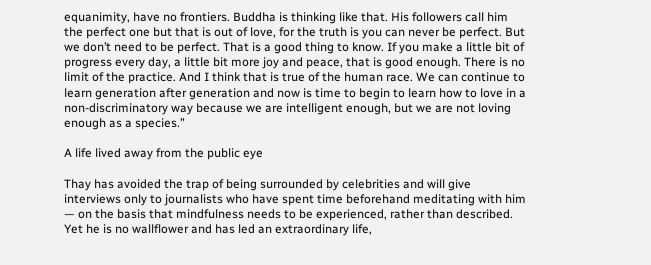equanimity, have no frontiers. Buddha is thinking like that. His followers call him the perfect one but that is out of love, for the truth is you can never be perfect. But we don’t need to be perfect. That is a good thing to know. If you make a little bit of progress every day, a little bit more joy and peace, that is good enough. There is no limit of the practice. And I think that is true of the human race. We can continue to learn generation after generation and now is time to begin to learn how to love in a non-discriminatory way because we are intelligent enough, but we are not loving enough as a species.”

A life lived away from the public eye

Thay has avoided the trap of being surrounded by celebrities and will give interviews only to journalists who have spent time beforehand meditating with him — on the basis that mindfulness needs to be experienced, rather than described. Yet he is no wallflower and has led an extraordinary life,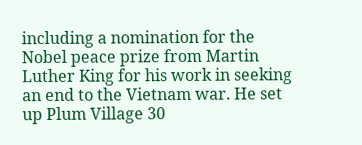including a nomination for the Nobel peace prize from Martin Luther King for his work in seeking an end to the Vietnam war. He set up Plum Village 30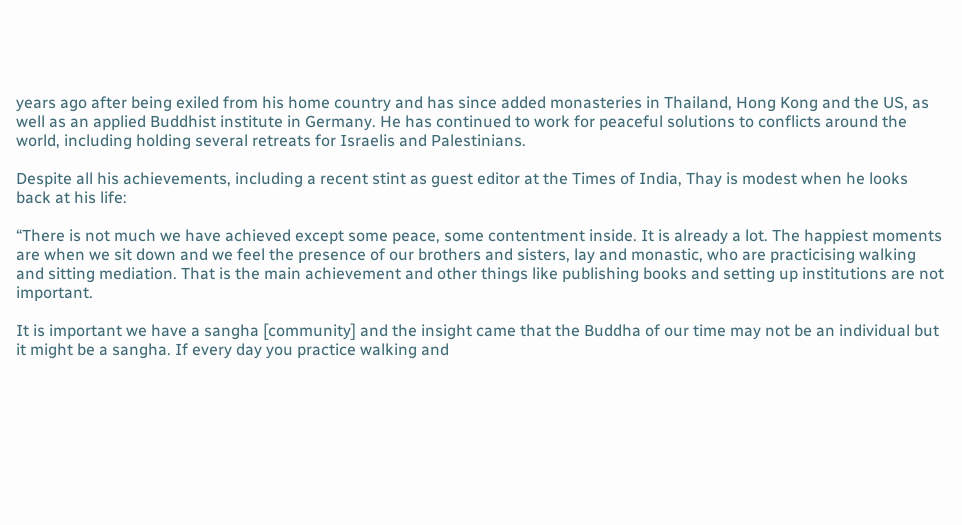years ago after being exiled from his home country and has since added monasteries in Thailand, Hong Kong and the US, as well as an applied Buddhist institute in Germany. He has continued to work for peaceful solutions to conflicts around the world, including holding several retreats for Israelis and Palestinians.

Despite all his achievements, including a recent stint as guest editor at the Times of India, Thay is modest when he looks back at his life:

“There is not much we have achieved except some peace, some contentment inside. It is already a lot. The happiest moments are when we sit down and we feel the presence of our brothers and sisters, lay and monastic, who are practicising walking and sitting mediation. That is the main achievement and other things like publishing books and setting up institutions are not important.

It is important we have a sangha [community] and the insight came that the Buddha of our time may not be an individual but it might be a sangha. If every day you practice walking and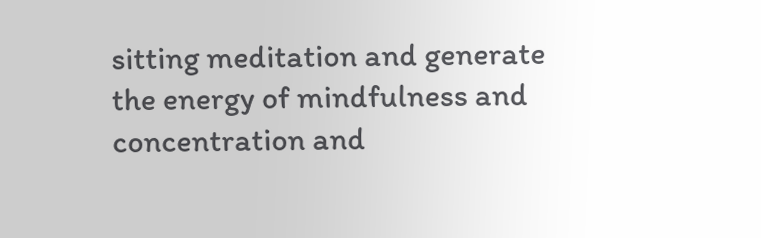sitting meditation and generate the energy of mindfulness and concentration and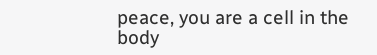peace, you are a cell in the body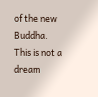of the new Buddha. This is not a dream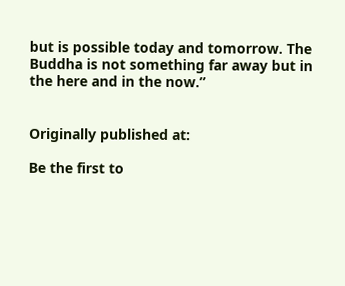but is possible today and tomorrow. The Buddha is not something far away but in the here and in the now.”


Originally published at:

Be the first to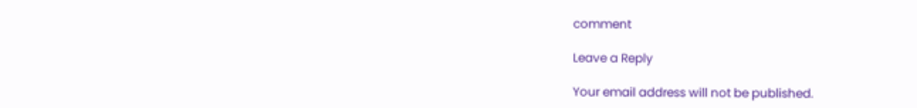comment

Leave a Reply

Your email address will not be published.